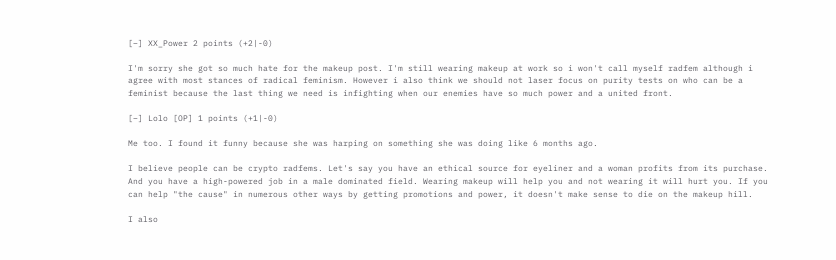[–] XX_Power 2 points (+2|-0)

I'm sorry she got so much hate for the makeup post. I'm still wearing makeup at work so i won't call myself radfem although i agree with most stances of radical feminism. However i also think we should not laser focus on purity tests on who can be a feminist because the last thing we need is infighting when our enemies have so much power and a united front.

[–] Lolo [OP] 1 points (+1|-0)

Me too. I found it funny because she was harping on something she was doing like 6 months ago.

I believe people can be crypto radfems. Let's say you have an ethical source for eyeliner and a woman profits from its purchase. And you have a high-powered job in a male dominated field. Wearing makeup will help you and not wearing it will hurt you. If you can help "the cause" in numerous other ways by getting promotions and power, it doesn't make sense to die on the makeup hill.

I also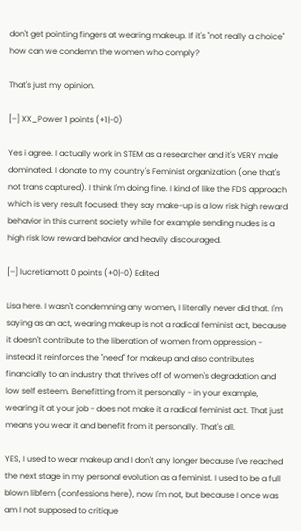don't get pointing fingers at wearing makeup. If it's "not really a choice" how can we condemn the women who comply?

That's just my opinion.

[–] XX_Power 1 points (+1|-0)

Yes i agree. I actually work in STEM as a researcher and it's VERY male dominated. I donate to my country's Feminist organization (one that's not trans captured). I think I'm doing fine. I kind of like the FDS approach which is very result focused: they say make-up is a low risk high reward behavior in this current society while for example sending nudes is a high risk low reward behavior and heavily discouraged.

[–] lucretiamott 0 points (+0|-0) Edited

Lisa here. I wasn't condemning any women, I literally never did that. I'm saying as an act, wearing makeup is not a radical feminist act, because it doesn't contribute to the liberation of women from oppression - instead it reinforces the "need" for makeup and also contributes financially to an industry that thrives off of women's degradation and low self esteem. Benefitting from it personally - in your example, wearing it at your job - does not make it a radical feminist act. That just means you wear it and benefit from it personally. That's all.

YES, I used to wear makeup and I don't any longer because I've reached the next stage in my personal evolution as a feminist. I used to be a full blown libfem (confessions here), now I'm not, but because I once was am I not supposed to critique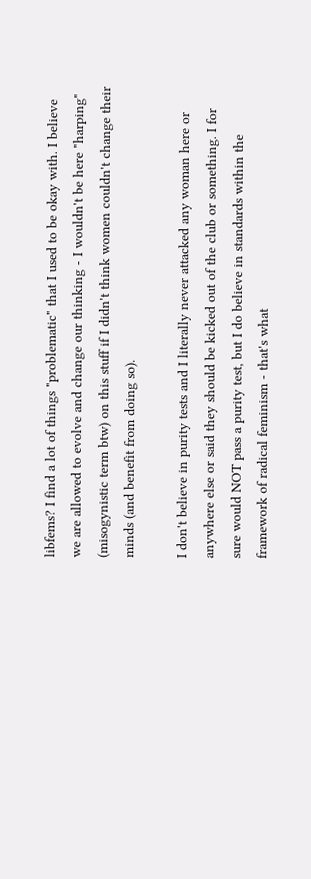libfems? I find a lot of things "problematic" that I used to be okay with. I believe we are allowed to evolve and change our thinking - I wouldn't be here "harping" (misogynistic term btw) on this stuff if I didn't think women couldn't change their minds (and benefit from doing so).

I don't believe in purity tests and I literally never attacked any woman here or anywhere else or said they should be kicked out of the club or something. I for sure would NOT pass a purity test, but I do believe in standards within the framework of radical feminism - that's what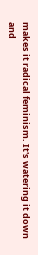makes it radical feminism. It's watering it down and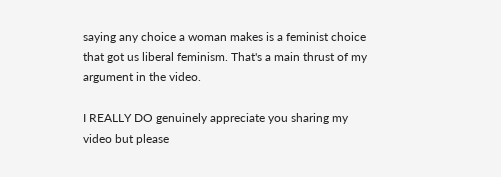saying any choice a woman makes is a feminist choice that got us liberal feminism. That's a main thrust of my argument in the video.

I REALLY DO genuinely appreciate you sharing my video but please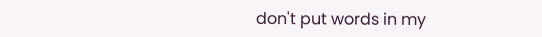don't put words in my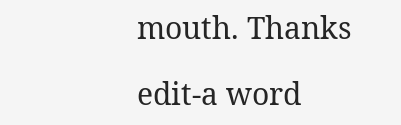mouth. Thanks

edit-a word